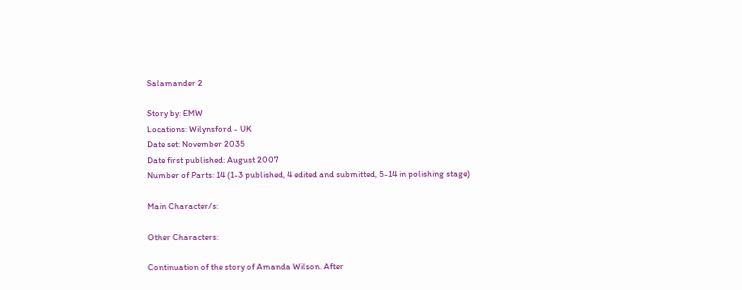Salamander 2

Story by: EMW
Locations: Wilynsford - UK
Date set: November 2035
Date first published: August 2007
Number of Parts: 14 (1-3 published, 4 edited and submitted, 5-14 in polishing stage)

Main Character/s:

Other Characters:

Continuation of the story of Amanda Wilson. After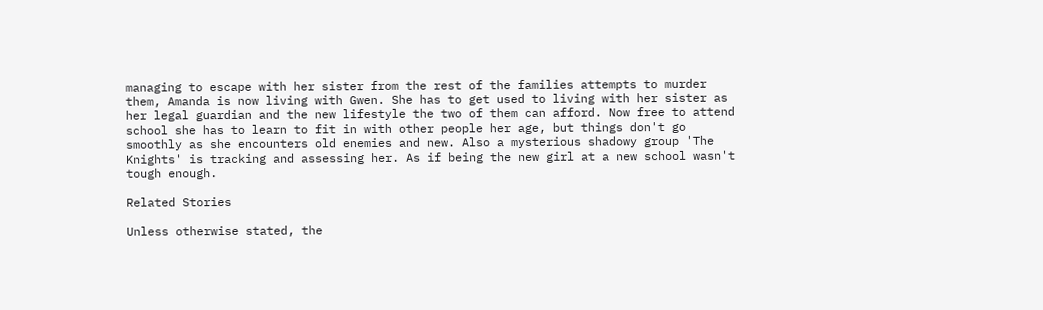managing to escape with her sister from the rest of the families attempts to murder them, Amanda is now living with Gwen. She has to get used to living with her sister as her legal guardian and the new lifestyle the two of them can afford. Now free to attend school she has to learn to fit in with other people her age, but things don't go smoothly as she encounters old enemies and new. Also a mysterious shadowy group 'The Knights' is tracking and assessing her. As if being the new girl at a new school wasn't tough enough.

Related Stories

Unless otherwise stated, the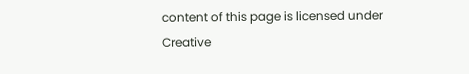content of this page is licensed under Creative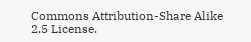Commons Attribution-Share Alike 2.5 License.